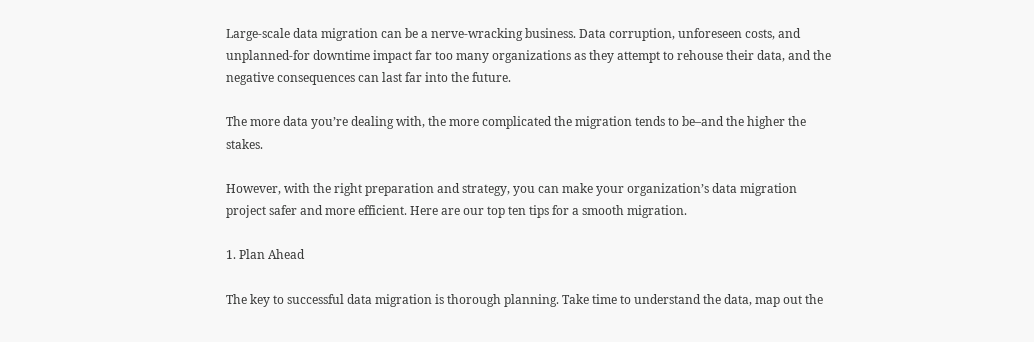Large-scale data migration can be a nerve-wracking business. Data corruption, unforeseen costs, and unplanned-for downtime impact far too many organizations as they attempt to rehouse their data, and the negative consequences can last far into the future.

The more data you’re dealing with, the more complicated the migration tends to be–and the higher the stakes.

However, with the right preparation and strategy, you can make your organization’s data migration project safer and more efficient. Here are our top ten tips for a smooth migration.

1. Plan Ahead

The key to successful data migration is thorough planning. Take time to understand the data, map out the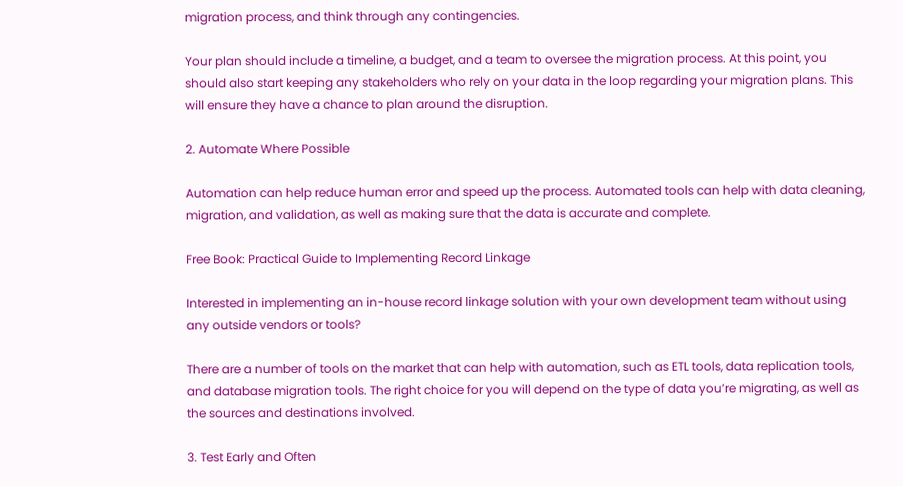migration process, and think through any contingencies.

Your plan should include a timeline, a budget, and a team to oversee the migration process. At this point, you should also start keeping any stakeholders who rely on your data in the loop regarding your migration plans. This will ensure they have a chance to plan around the disruption.

2. Automate Where Possible

Automation can help reduce human error and speed up the process. Automated tools can help with data cleaning, migration, and validation, as well as making sure that the data is accurate and complete.

Free Book: Practical Guide to Implementing Record Linkage

Interested in implementing an in-house record linkage solution with your own development team without using any outside vendors or tools?

There are a number of tools on the market that can help with automation, such as ETL tools, data replication tools, and database migration tools. The right choice for you will depend on the type of data you’re migrating, as well as the sources and destinations involved.

3. Test Early and Often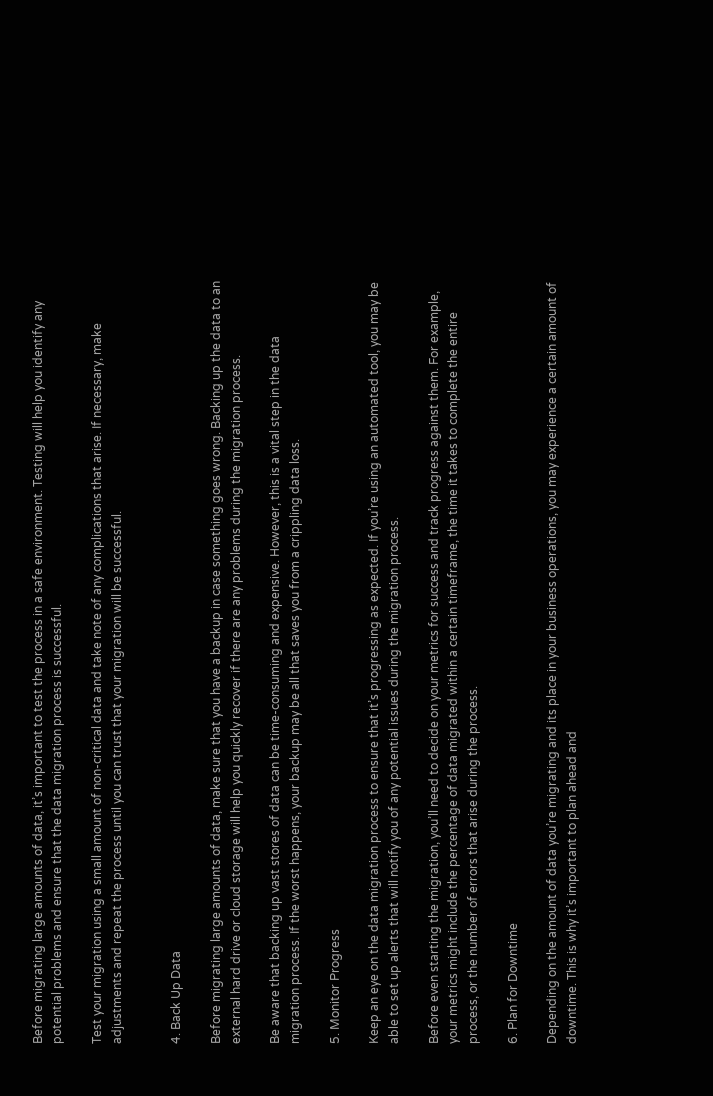Before migrating large amounts of data, it’s important to test the process in a safe environment. Testing will help you identify any potential problems and ensure that the data migration process is successful.

Test your migration using a small amount of non-critical data and take note of any complications that arise. If necessary, make adjustments and repeat the process until you can trust that your migration will be successful.


4. Back Up Data

Before migrating large amounts of data, make sure that you have a backup in case something goes wrong. Backing up the data to an external hard drive or cloud storage will help you quickly recover if there are any problems during the migration process.

Be aware that backing up vast stores of data can be time-consuming and expensive. However, this is a vital step in the data migration process. If the worst happens, your backup may be all that saves you from a crippling data loss.

5. Monitor Progress

Keep an eye on the data migration process to ensure that it’s progressing as expected. If you’re using an automated tool, you may be able to set up alerts that will notify you of any potential issues during the migration process.

Before even starting the migration, you’ll need to decide on your metrics for success and track progress against them. For example, your metrics might include the percentage of data migrated within a certain timeframe, the time it takes to complete the entire process, or the number of errors that arise during the process.

6. Plan for Downtime

Depending on the amount of data you’re migrating and its place in your business operations, you may experience a certain amount of downtime. This is why it’s important to plan ahead and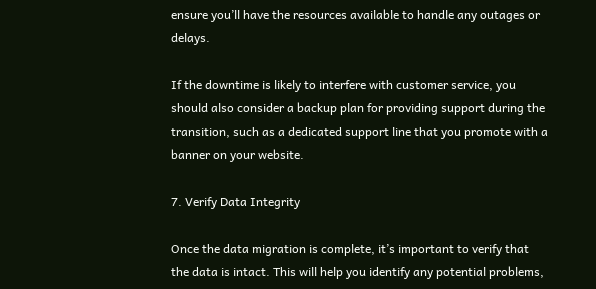ensure you’ll have the resources available to handle any outages or delays.

If the downtime is likely to interfere with customer service, you should also consider a backup plan for providing support during the transition, such as a dedicated support line that you promote with a banner on your website.

7. Verify Data Integrity

Once the data migration is complete, it’s important to verify that the data is intact. This will help you identify any potential problems,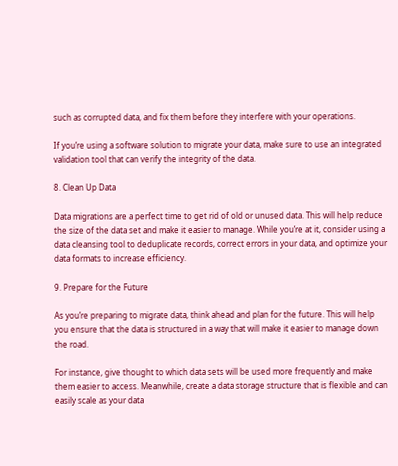such as corrupted data, and fix them before they interfere with your operations.

If you’re using a software solution to migrate your data, make sure to use an integrated validation tool that can verify the integrity of the data.

8. Clean Up Data

Data migrations are a perfect time to get rid of old or unused data. This will help reduce the size of the data set and make it easier to manage. While you’re at it, consider using a data cleansing tool to deduplicate records, correct errors in your data, and optimize your data formats to increase efficiency.

9. Prepare for the Future

As you’re preparing to migrate data, think ahead and plan for the future. This will help you ensure that the data is structured in a way that will make it easier to manage down the road.

For instance, give thought to which data sets will be used more frequently and make them easier to access. Meanwhile, create a data storage structure that is flexible and can easily scale as your data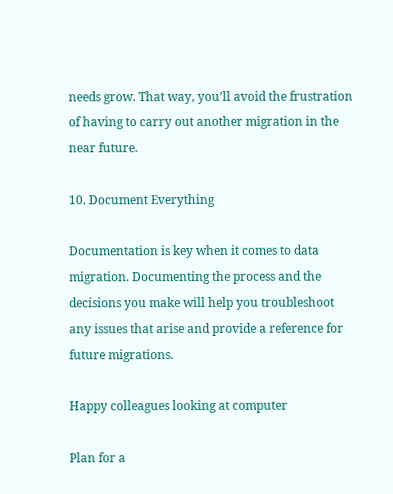needs grow. That way, you’ll avoid the frustration of having to carry out another migration in the near future.

10. Document Everything

Documentation is key when it comes to data migration. Documenting the process and the decisions you make will help you troubleshoot any issues that arise and provide a reference for future migrations.

Happy colleagues looking at computer

Plan for a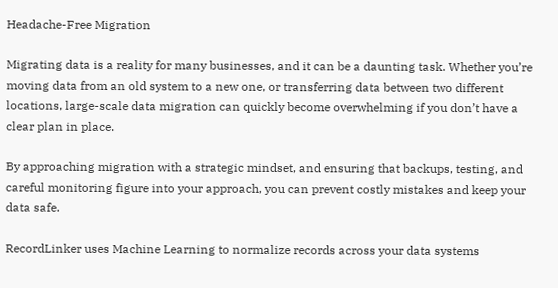Headache-Free Migration

Migrating data is a reality for many businesses, and it can be a daunting task. Whether you’re moving data from an old system to a new one, or transferring data between two different locations, large-scale data migration can quickly become overwhelming if you don’t have a clear plan in place.

By approaching migration with a strategic mindset, and ensuring that backups, testing, and careful monitoring figure into your approach, you can prevent costly mistakes and keep your data safe.

RecordLinker uses Machine Learning to normalize records across your data systems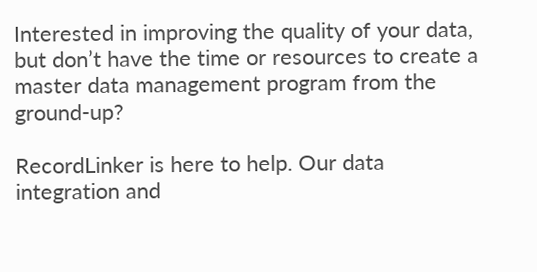Interested in improving the quality of your data, but don’t have the time or resources to create a master data management program from the ground-up?

RecordLinker is here to help. Our data integration and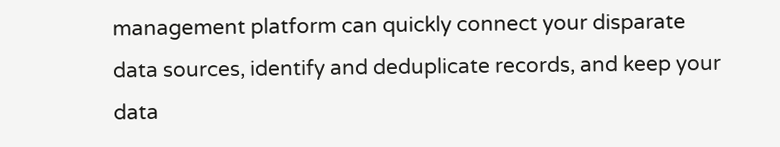management platform can quickly connect your disparate data sources, identify and deduplicate records, and keep your data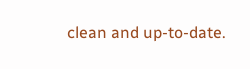clean and up-to-date.